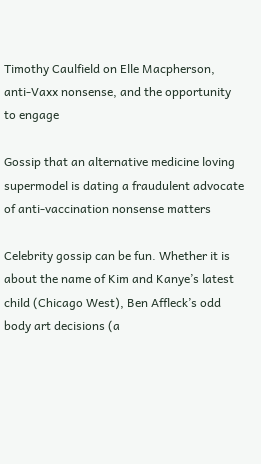Timothy Caulfield on Elle Macpherson, anti-Vaxx nonsense, and the opportunity to engage

Gossip that an alternative medicine loving supermodel is dating a fraudulent advocate of anti-vaccination nonsense matters

Celebrity gossip can be fun. Whether it is about the name of Kim and Kanye’s latest child (Chicago West), Ben Affleck’s odd body art decisions (a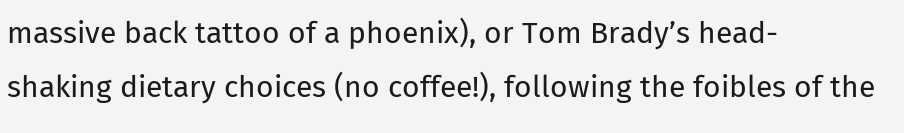massive back tattoo of a phoenix), or Tom Brady’s head-shaking dietary choices (no coffee!), following the foibles of the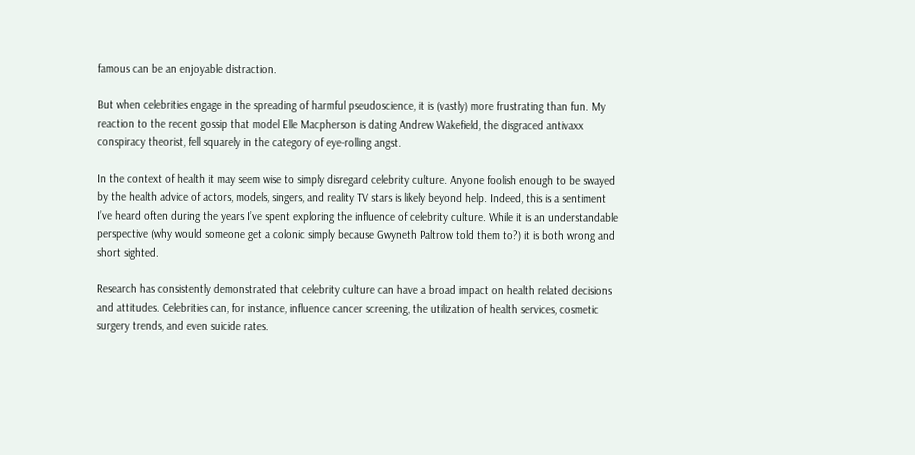famous can be an enjoyable distraction.

But when celebrities engage in the spreading of harmful pseudoscience, it is (vastly) more frustrating than fun. My reaction to the recent gossip that model Elle Macpherson is dating Andrew Wakefield, the disgraced antivaxx conspiracy theorist, fell squarely in the category of eye-rolling angst.

In the context of health it may seem wise to simply disregard celebrity culture. Anyone foolish enough to be swayed by the health advice of actors, models, singers, and reality TV stars is likely beyond help. Indeed, this is a sentiment I’ve heard often during the years I’ve spent exploring the influence of celebrity culture. While it is an understandable perspective (why would someone get a colonic simply because Gwyneth Paltrow told them to?) it is both wrong and short sighted.

Research has consistently demonstrated that celebrity culture can have a broad impact on health related decisions and attitudes. Celebrities can, for instance, influence cancer screening, the utilization of health services, cosmetic surgery trends, and even suicide rates.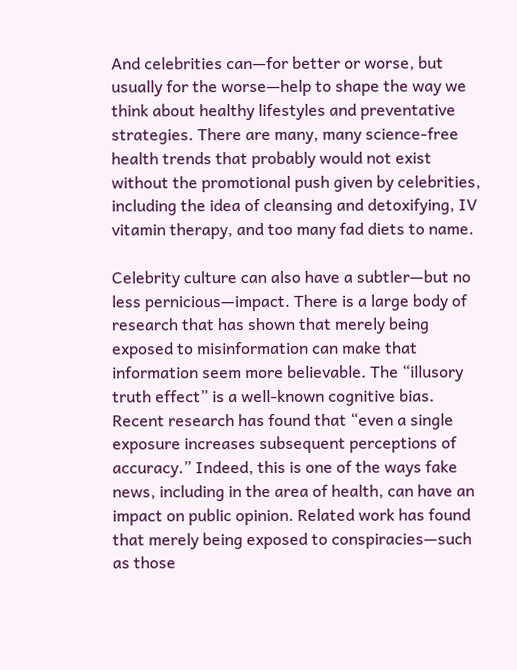And celebrities can—for better or worse, but usually for the worse—help to shape the way we think about healthy lifestyles and preventative strategies. There are many, many science-free health trends that probably would not exist without the promotional push given by celebrities, including the idea of cleansing and detoxifying, IV vitamin therapy, and too many fad diets to name.

Celebrity culture can also have a subtler—but no less pernicious—impact. There is a large body of research that has shown that merely being exposed to misinformation can make that information seem more believable. The “illusory truth effect” is a well-known cognitive bias. Recent research has found that “even a single exposure increases subsequent perceptions of accuracy.” Indeed, this is one of the ways fake news, including in the area of health, can have an impact on public opinion. Related work has found that merely being exposed to conspiracies—such as those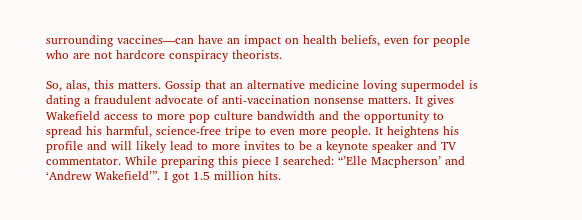surrounding vaccines—can have an impact on health beliefs, even for people who are not hardcore conspiracy theorists.

So, alas, this matters. Gossip that an alternative medicine loving supermodel is dating a fraudulent advocate of anti-vaccination nonsense matters. It gives Wakefield access to more pop culture bandwidth and the opportunity to spread his harmful, science-free tripe to even more people. It heightens his profile and will likely lead to more invites to be a keynote speaker and TV commentator. While preparing this piece I searched: “’Elle Macpherson’ and ‘Andrew Wakefield’”. I got 1.5 million hits.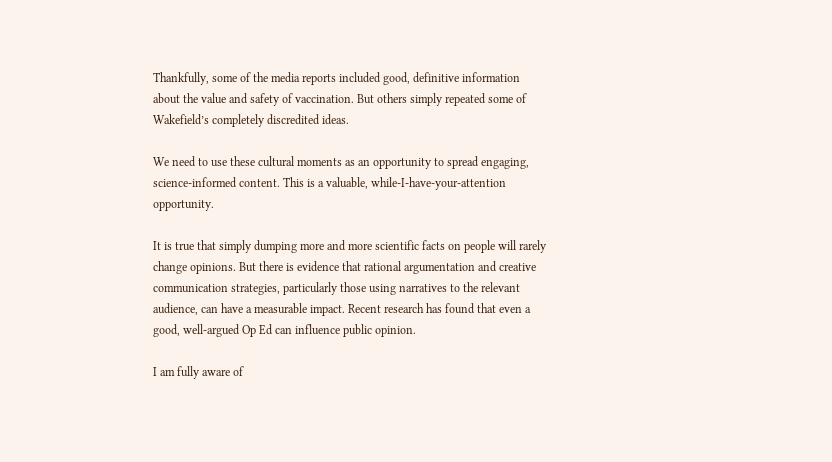Thankfully, some of the media reports included good, definitive information about the value and safety of vaccination. But others simply repeated some of Wakefield’s completely discredited ideas.

We need to use these cultural moments as an opportunity to spread engaging, science-informed content. This is a valuable, while-I-have-your-attention opportunity.

It is true that simply dumping more and more scientific facts on people will rarely change opinions. But there is evidence that rational argumentation and creative communication strategies, particularly those using narratives to the relevant audience, can have a measurable impact. Recent research has found that even a good, well-argued Op Ed can influence public opinion.

I am fully aware of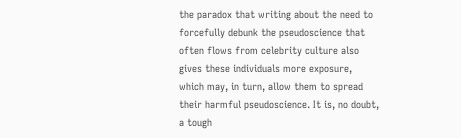the paradox that writing about the need to forcefully debunk the pseudoscience that often flows from celebrity culture also gives these individuals more exposure, which may, in turn, allow them to spread their harmful pseudoscience. It is, no doubt, a tough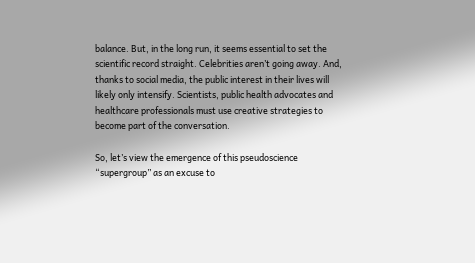balance. But, in the long run, it seems essential to set the scientific record straight. Celebrities aren’t going away. And, thanks to social media, the public interest in their lives will likely only intensify. Scientists, public health advocates and healthcare professionals must use creative strategies to become part of the conversation.

So, let’s view the emergence of this pseudoscience “supergroup” as an excuse to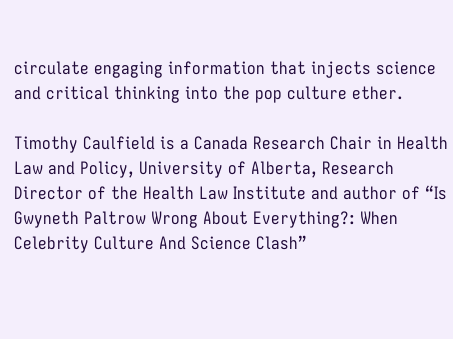circulate engaging information that injects science and critical thinking into the pop culture ether.

Timothy Caulfield is a Canada Research Chair in Health Law and Policy, University of Alberta, Research Director of the Health Law Institute and author of “Is Gwyneth Paltrow Wrong About Everything?: When Celebrity Culture And Science Clash”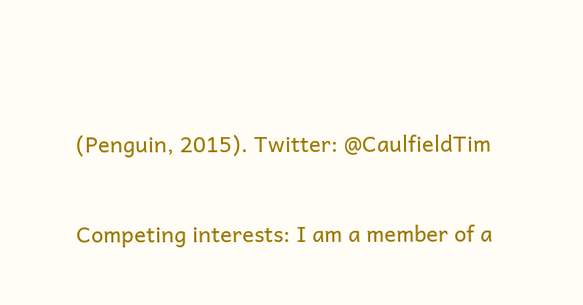(Penguin, 2015). Twitter: @CaulfieldTim

Competing interests: I am a member of a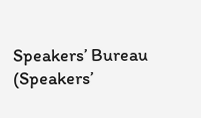Speakers’ Bureau (Speakers’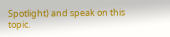Spotlight) and speak on this topic.